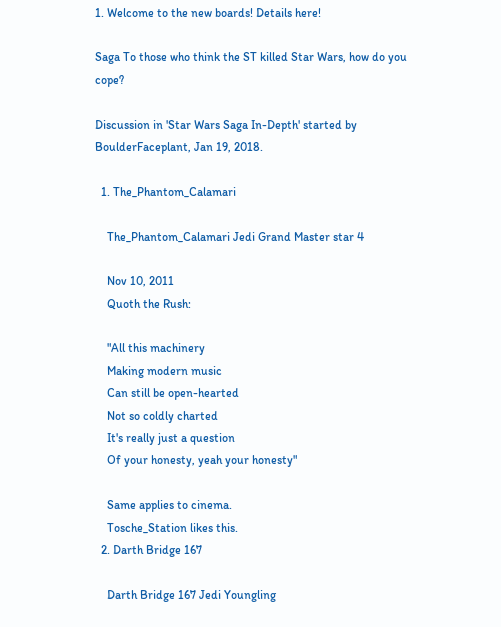1. Welcome to the new boards! Details here!

Saga To those who think the ST killed Star Wars, how do you cope?

Discussion in 'Star Wars Saga In-Depth' started by BoulderFaceplant, Jan 19, 2018.

  1. The_Phantom_Calamari

    The_Phantom_Calamari Jedi Grand Master star 4

    Nov 10, 2011
    Quoth the Rush:

    "All this machinery
    Making modern music
    Can still be open-hearted
    Not so coldly charted
    It's really just a question
    Of your honesty, yeah your honesty"

    Same applies to cinema.
    Tosche_Station likes this.
  2. Darth Bridge 167

    Darth Bridge 167 Jedi Youngling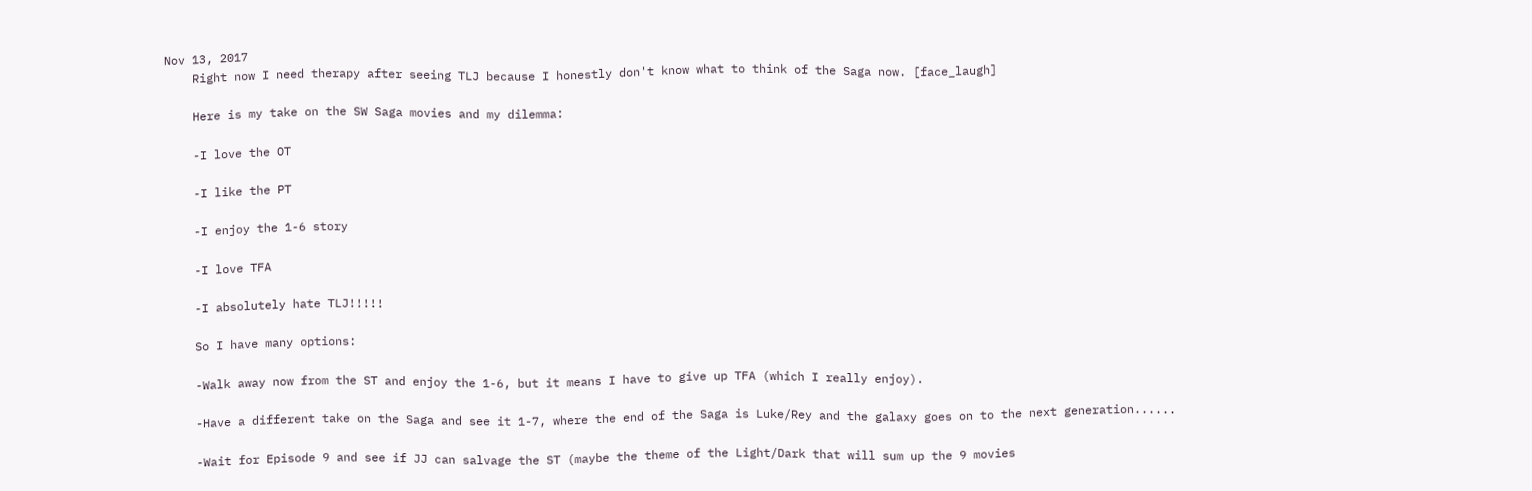Nov 13, 2017
    Right now I need therapy after seeing TLJ because I honestly don't know what to think of the Saga now. [face_laugh]

    Here is my take on the SW Saga movies and my dilemma:

    -I love the OT

    -I like the PT

    -I enjoy the 1-6 story

    -I love TFA

    -I absolutely hate TLJ!!!!!

    So I have many options:

    -Walk away now from the ST and enjoy the 1-6, but it means I have to give up TFA (which I really enjoy).

    -Have a different take on the Saga and see it 1-7, where the end of the Saga is Luke/Rey and the galaxy goes on to the next generation......

    -Wait for Episode 9 and see if JJ can salvage the ST (maybe the theme of the Light/Dark that will sum up the 9 movies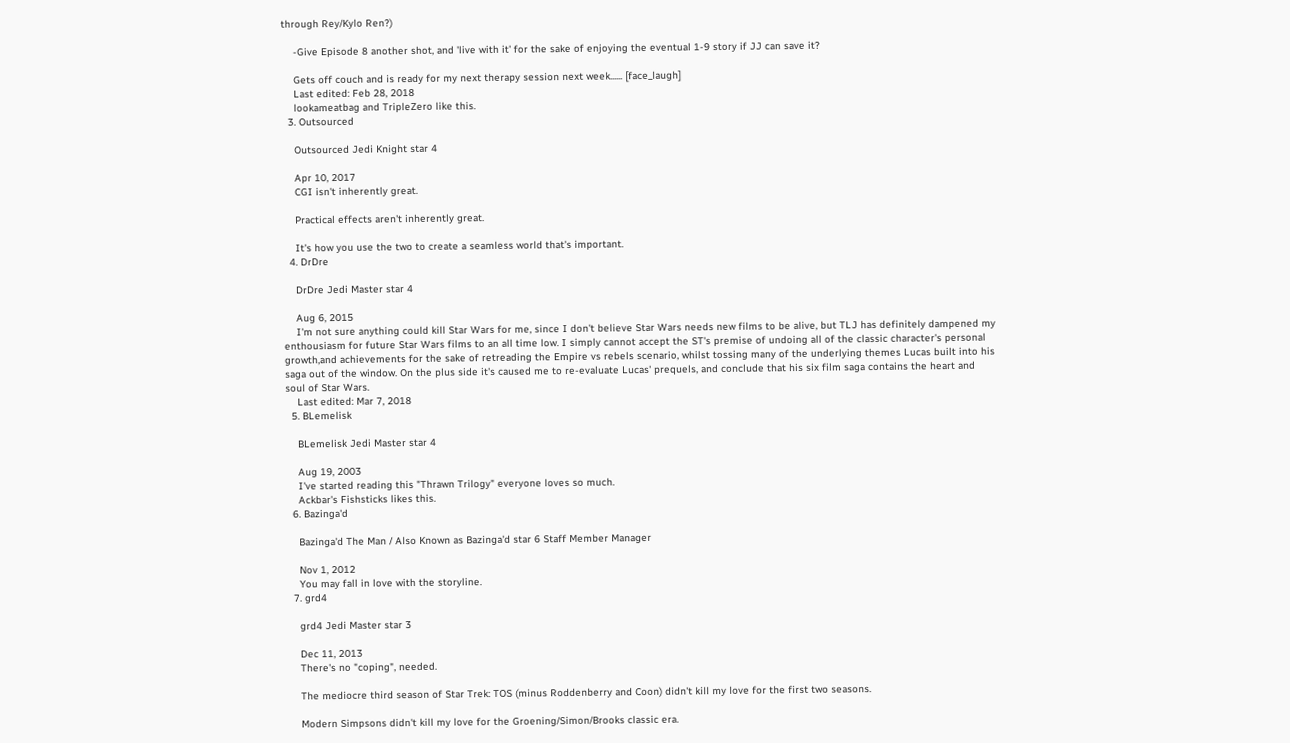through Rey/Kylo Ren?)

    -Give Episode 8 another shot, and 'live with it' for the sake of enjoying the eventual 1-9 story if JJ can save it?

    Gets off couch and is ready for my next therapy session next week...... [face_laugh]
    Last edited: Feb 28, 2018
    lookameatbag and TripleZero like this.
  3. Outsourced

    Outsourced Jedi Knight star 4

    Apr 10, 2017
    CGI isn't inherently great.

    Practical effects aren't inherently great.

    It's how you use the two to create a seamless world that's important.
  4. DrDre

    DrDre Jedi Master star 4

    Aug 6, 2015
    I'm not sure anything could kill Star Wars for me, since I don't believe Star Wars needs new films to be alive, but TLJ has definitely dampened my enthousiasm for future Star Wars films to an all time low. I simply cannot accept the ST's premise of undoing all of the classic character's personal growth,and achievements for the sake of retreading the Empire vs rebels scenario, whilst tossing many of the underlying themes Lucas built into his saga out of the window. On the plus side it's caused me to re-evaluate Lucas' prequels, and conclude that his six film saga contains the heart and soul of Star Wars.
    Last edited: Mar 7, 2018
  5. BLemelisk

    BLemelisk Jedi Master star 4

    Aug 19, 2003
    I've started reading this "Thrawn Trilogy" everyone loves so much.
    Ackbar's Fishsticks likes this.
  6. Bazinga'd

    Bazinga'd The Man / Also Known as Bazinga'd star 6 Staff Member Manager

    Nov 1, 2012
    You may fall in love with the storyline.
  7. grd4

    grd4 Jedi Master star 3

    Dec 11, 2013
    There's no "coping", needed.

    The mediocre third season of Star Trek: TOS (minus Roddenberry and Coon) didn't kill my love for the first two seasons.

    Modern Simpsons didn't kill my love for the Groening/Simon/Brooks classic era.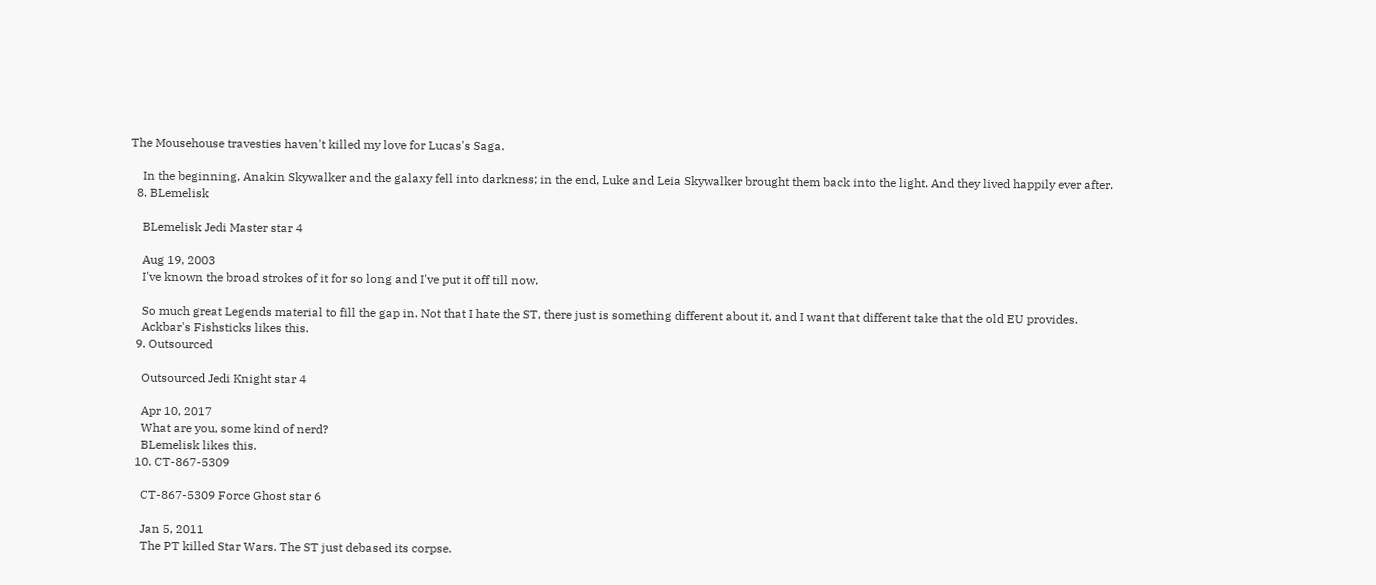The Mousehouse travesties haven't killed my love for Lucas's Saga.

    In the beginning, Anakin Skywalker and the galaxy fell into darkness; in the end, Luke and Leia Skywalker brought them back into the light. And they lived happily ever after.
  8. BLemelisk

    BLemelisk Jedi Master star 4

    Aug 19, 2003
    I've known the broad strokes of it for so long and I've put it off till now.

    So much great Legends material to fill the gap in. Not that I hate the ST, there just is something different about it, and I want that different take that the old EU provides.
    Ackbar's Fishsticks likes this.
  9. Outsourced

    Outsourced Jedi Knight star 4

    Apr 10, 2017
    What are you, some kind of nerd?
    BLemelisk likes this.
  10. CT-867-5309

    CT-867-5309 Force Ghost star 6

    Jan 5, 2011
    The PT killed Star Wars. The ST just debased its corpse.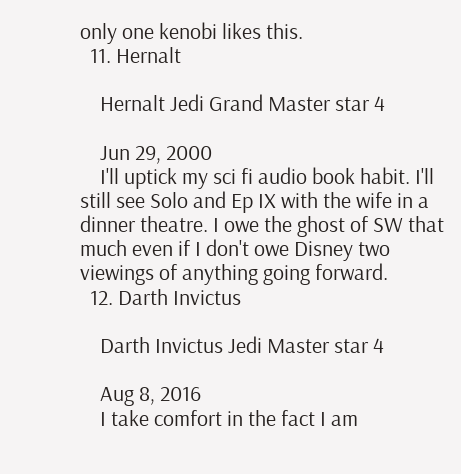only one kenobi likes this.
  11. Hernalt

    Hernalt Jedi Grand Master star 4

    Jun 29, 2000
    I'll uptick my sci fi audio book habit. I'll still see Solo and Ep IX with the wife in a dinner theatre. I owe the ghost of SW that much even if I don't owe Disney two viewings of anything going forward.
  12. Darth Invictus

    Darth Invictus Jedi Master star 4

    Aug 8, 2016
    I take comfort in the fact I am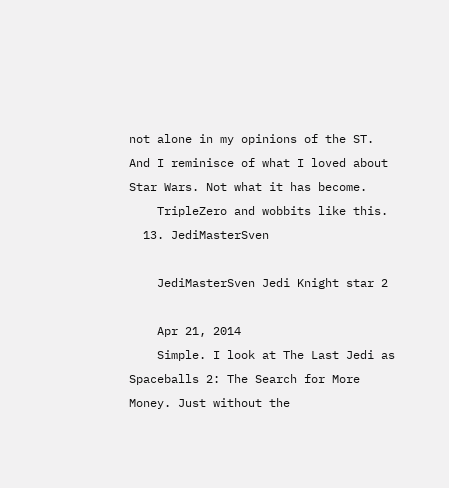not alone in my opinions of the ST. And I reminisce of what I loved about Star Wars. Not what it has become.
    TripleZero and wobbits like this.
  13. JediMasterSven

    JediMasterSven Jedi Knight star 2

    Apr 21, 2014
    Simple. I look at The Last Jedi as Spaceballs 2: The Search for More Money. Just without the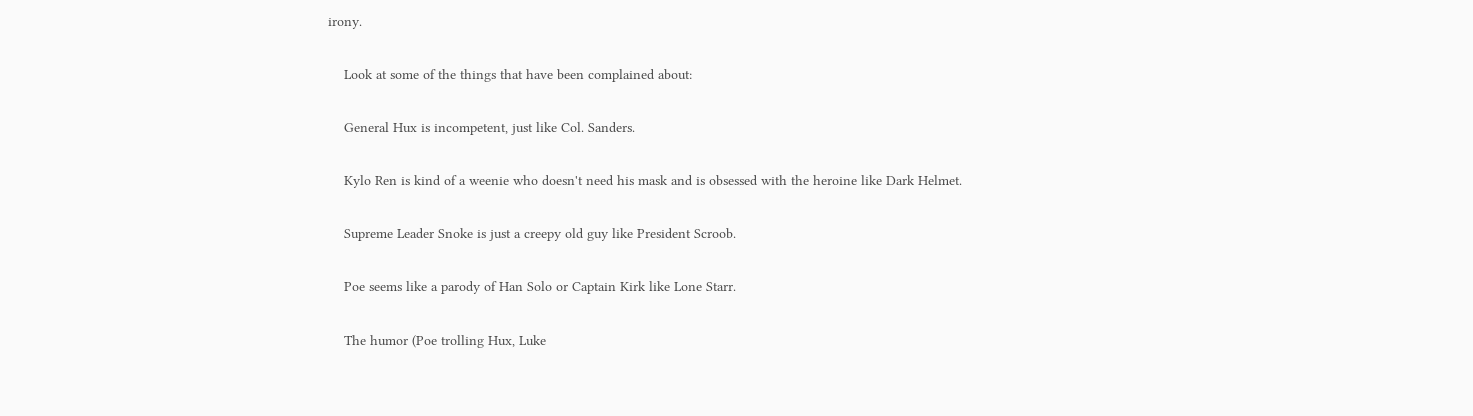irony.

    Look at some of the things that have been complained about:

    General Hux is incompetent, just like Col. Sanders.

    Kylo Ren is kind of a weenie who doesn't need his mask and is obsessed with the heroine like Dark Helmet.

    Supreme Leader Snoke is just a creepy old guy like President Scroob.

    Poe seems like a parody of Han Solo or Captain Kirk like Lone Starr.

    The humor (Poe trolling Hux, Luke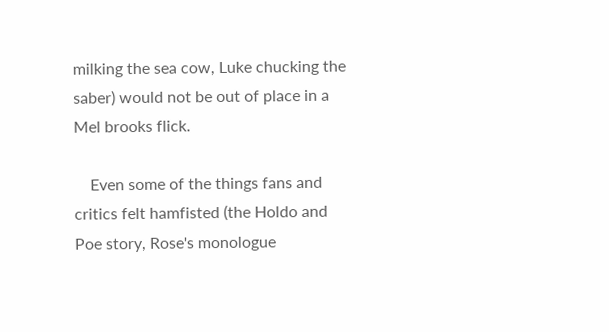milking the sea cow, Luke chucking the saber) would not be out of place in a Mel brooks flick.

    Even some of the things fans and critics felt hamfisted (the Holdo and Poe story, Rose's monologue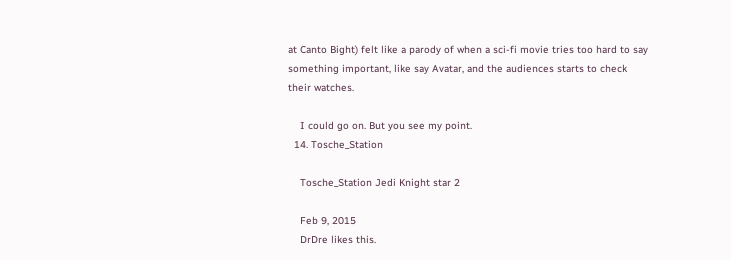at Canto Bight) felt like a parody of when a sci-fi movie tries too hard to say something important, like say Avatar, and the audiences starts to check their watches.

    I could go on. But you see my point.
  14. Tosche_Station

    Tosche_Station Jedi Knight star 2

    Feb 9, 2015
    DrDre likes this.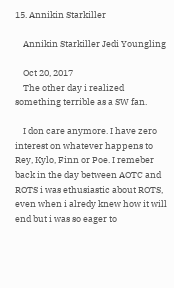15. Annikin Starkiller

    Annikin Starkiller Jedi Youngling

    Oct 20, 2017
    The other day i realized something terrible as a SW fan.

    I don care anymore. I have zero interest on whatever happens to Rey, Kylo, Finn or Poe. I remeber back in the day between AOTC and ROTS i was ethusiastic about ROTS, even when i alredy knew how it will end but i was so eager to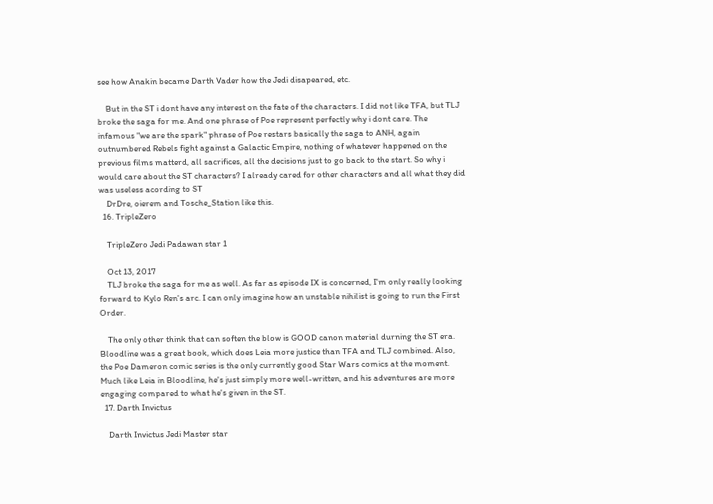see how Anakin became Darth Vader how the Jedi disapeared, etc.

    But in the ST i dont have any interest on the fate of the characters. I did not like TFA, but TLJ broke the saga for me. And one phrase of Poe represent perfectly why i dont care. The infamous "we are the spark" phrase of Poe restars basically the saga to ANH, again outnumbered Rebels fight against a Galactic Empire, nothing of whatever happened on the previous films matterd, all sacrifices, all the decisions just to go back to the start. So why i would care about the ST characters? I already cared for other characters and all what they did was useless acording to ST
    DrDre, oierem and Tosche_Station like this.
  16. TripleZero

    TripleZero Jedi Padawan star 1

    Oct 13, 2017
    TLJ broke the saga for me as well. As far as episode IX is concerned, I'm only really looking forward to Kylo Ren's arc. I can only imagine how an unstable nihilist is going to run the First Order.

    The only other think that can soften the blow is GOOD canon material durning the ST era. Bloodline was a great book, which does Leia more justice than TFA and TLJ combined. Also, the Poe Dameron comic series is the only currently good Star Wars comics at the moment. Much like Leia in Bloodline, he's just simply more well-written, and his adventures are more engaging compared to what he's given in the ST.
  17. Darth Invictus

    Darth Invictus Jedi Master star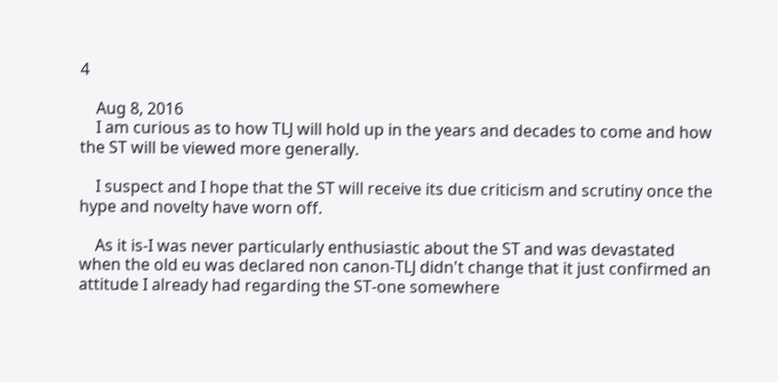4

    Aug 8, 2016
    I am curious as to how TLJ will hold up in the years and decades to come and how the ST will be viewed more generally.

    I suspect and I hope that the ST will receive its due criticism and scrutiny once the hype and novelty have worn off.

    As it is-I was never particularly enthusiastic about the ST and was devastated when the old eu was declared non canon-TLJ didn't change that it just confirmed an attitude I already had regarding the ST-one somewhere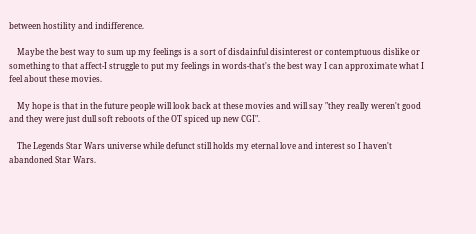between hostility and indifference.

    Maybe the best way to sum up my feelings is a sort of disdainful disinterest or contemptuous dislike or something to that affect-I struggle to put my feelings in words-that's the best way I can approximate what I feel about these movies.

    My hope is that in the future people will look back at these movies and will say "they really weren't good and they were just dull soft reboots of the OT spiced up new CGI".

    The Legends Star Wars universe while defunct still holds my eternal love and interest so I haven't abandoned Star Wars.